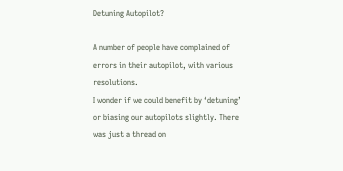Detuning Autopilot?

A number of people have complained of errors in their autopilot, with various resolutions.
I wonder if we could benefit by ‘detuning’ or biasing our autopilots slightly. There was just a thread on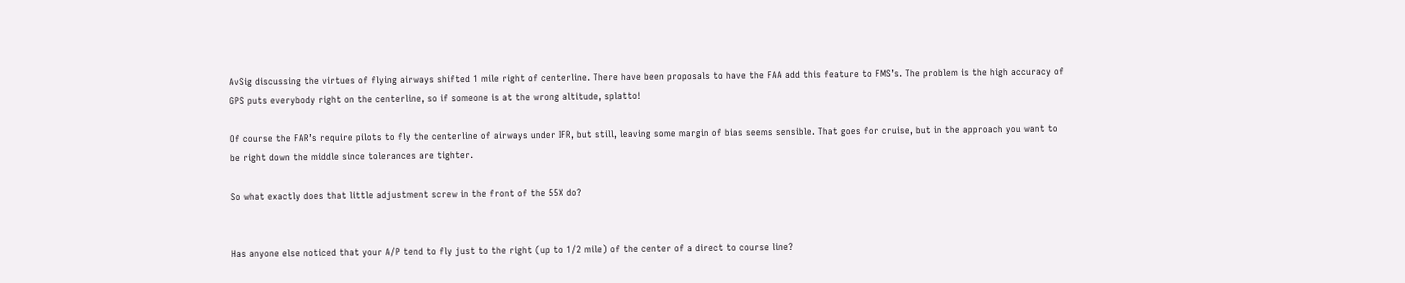AvSig discussing the virtues of flying airways shifted 1 mile right of centerline. There have been proposals to have the FAA add this feature to FMS’s. The problem is the high accuracy of GPS puts everybody right on the centerline, so if someone is at the wrong altitude, splatto!

Of course the FAR’s require pilots to fly the centerline of airways under IFR, but still, leaving some margin of bias seems sensible. That goes for cruise, but in the approach you want to be right down the middle since tolerances are tighter.

So what exactly does that little adjustment screw in the front of the 55X do?


Has anyone else noticed that your A/P tend to fly just to the right (up to 1/2 mile) of the center of a direct to course line?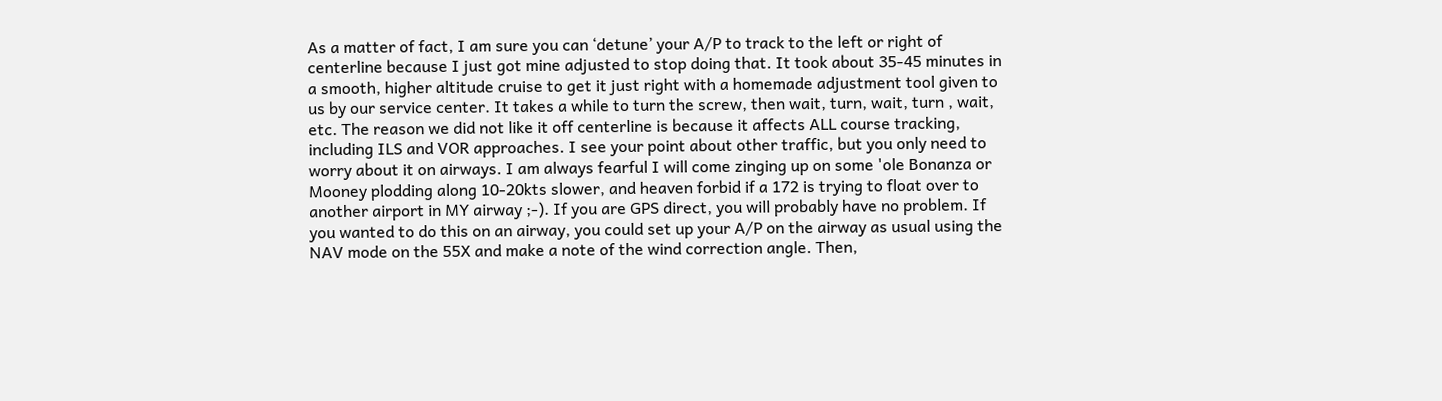As a matter of fact, I am sure you can ‘detune’ your A/P to track to the left or right of centerline because I just got mine adjusted to stop doing that. It took about 35-45 minutes in a smooth, higher altitude cruise to get it just right with a homemade adjustment tool given to us by our service center. It takes a while to turn the screw, then wait, turn, wait, turn , wait, etc. The reason we did not like it off centerline is because it affects ALL course tracking, including ILS and VOR approaches. I see your point about other traffic, but you only need to worry about it on airways. I am always fearful I will come zinging up on some 'ole Bonanza or Mooney plodding along 10-20kts slower, and heaven forbid if a 172 is trying to float over to another airport in MY airway ;-). If you are GPS direct, you will probably have no problem. If you wanted to do this on an airway, you could set up your A/P on the airway as usual using the NAV mode on the 55X and make a note of the wind correction angle. Then,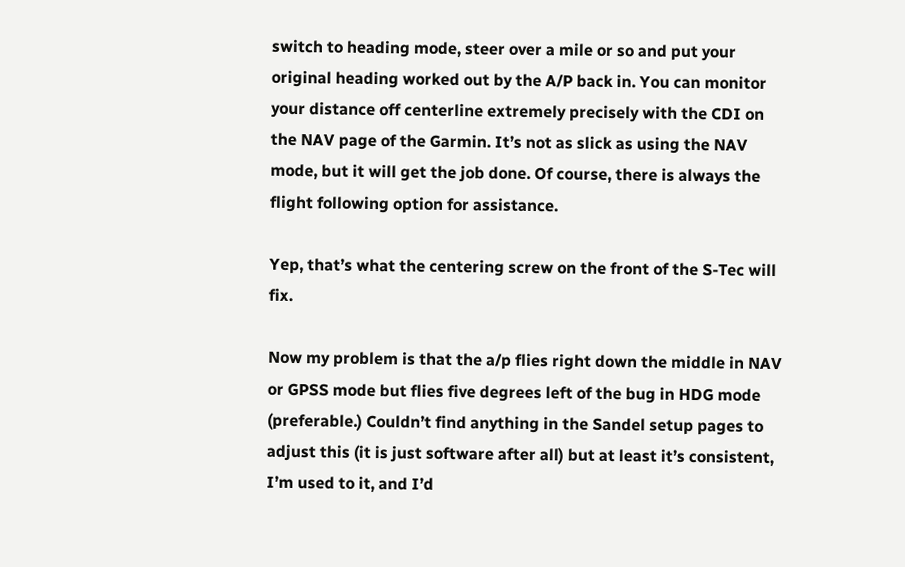switch to heading mode, steer over a mile or so and put your original heading worked out by the A/P back in. You can monitor your distance off centerline extremely precisely with the CDI on the NAV page of the Garmin. It’s not as slick as using the NAV mode, but it will get the job done. Of course, there is always the flight following option for assistance.

Yep, that’s what the centering screw on the front of the S-Tec will fix.

Now my problem is that the a/p flies right down the middle in NAV or GPSS mode but flies five degrees left of the bug in HDG mode (preferable.) Couldn’t find anything in the Sandel setup pages to adjust this (it is just software after all) but at least it’s consistent, I’m used to it, and I’d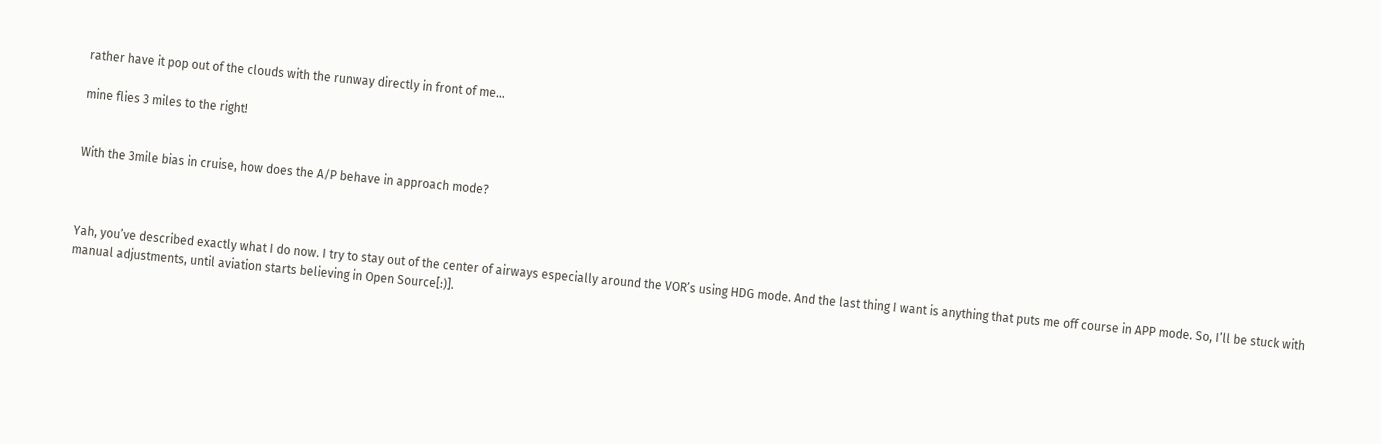rather have it pop out of the clouds with the runway directly in front of me…

mine flies 3 miles to the right!


With the 3mile bias in cruise, how does the A/P behave in approach mode?



Yah, you’ve described exactly what I do now. I try to stay out of the center of airways especially around the VOR’s using HDG mode. And the last thing I want is anything that puts me off course in APP mode. So, I’ll be stuck with manual adjustments, until aviation starts believing in Open Source[:)].